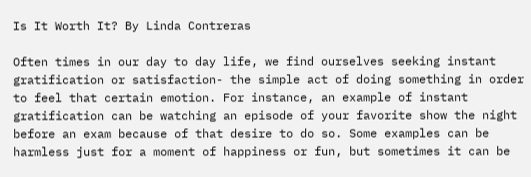Is It Worth It? By Linda Contreras

Often times in our day to day life, we find ourselves seeking instant gratification or satisfaction- the simple act of doing something in order to feel that certain emotion. For instance, an example of instant gratification can be watching an episode of your favorite show the night before an exam because of that desire to do so. Some examples can be harmless just for a moment of happiness or fun, but sometimes it can be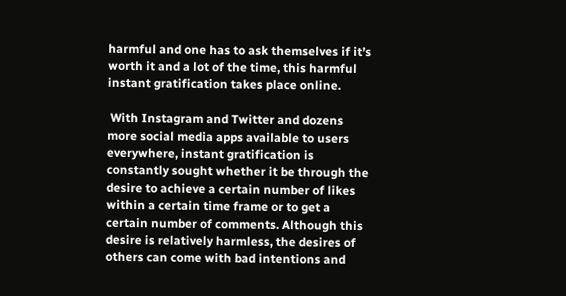harmful and one has to ask themselves if it’s worth it and a lot of the time, this harmful instant gratification takes place online.

 With Instagram and Twitter and dozens more social media apps available to users everywhere, instant gratification is constantly sought whether it be through the desire to achieve a certain number of likes within a certain time frame or to get a certain number of comments. Although this desire is relatively harmless, the desires of others can come with bad intentions and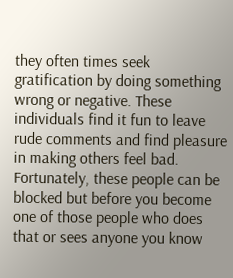they often times seek gratification by doing something wrong or negative. These individuals find it fun to leave rude comments and find pleasure in making others feel bad. Fortunately, these people can be blocked but before you become one of those people who does that or sees anyone you know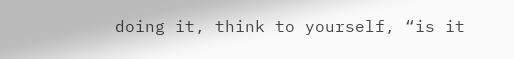doing it, think to yourself, “is it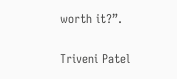worth it?”.

Triveni Patel